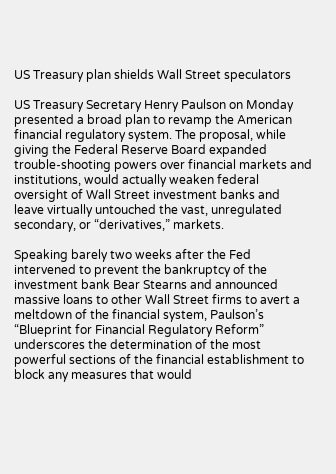US Treasury plan shields Wall Street speculators

US Treasury Secretary Henry Paulson on Monday presented a broad plan to revamp the American financial regulatory system. The proposal, while giving the Federal Reserve Board expanded trouble-shooting powers over financial markets and institutions, would actually weaken federal oversight of Wall Street investment banks and leave virtually untouched the vast, unregulated secondary, or “derivatives,” markets.

Speaking barely two weeks after the Fed intervened to prevent the bankruptcy of the investment bank Bear Stearns and announced massive loans to other Wall Street firms to avert a meltdown of the financial system, Paulson’s “Blueprint for Financial Regulatory Reform” underscores the determination of the most powerful sections of the financial establishment to block any measures that would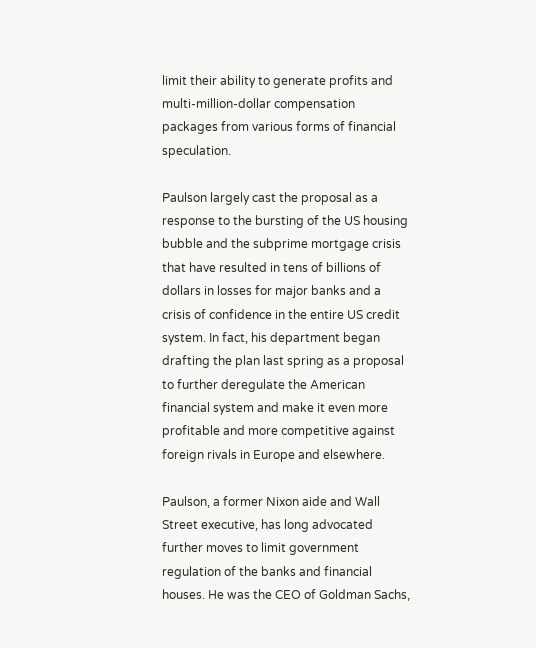limit their ability to generate profits and multi-million-dollar compensation packages from various forms of financial speculation.

Paulson largely cast the proposal as a response to the bursting of the US housing bubble and the subprime mortgage crisis that have resulted in tens of billions of dollars in losses for major banks and a crisis of confidence in the entire US credit system. In fact, his department began drafting the plan last spring as a proposal to further deregulate the American financial system and make it even more profitable and more competitive against foreign rivals in Europe and elsewhere.

Paulson, a former Nixon aide and Wall Street executive, has long advocated further moves to limit government regulation of the banks and financial houses. He was the CEO of Goldman Sachs,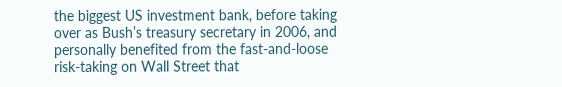the biggest US investment bank, before taking over as Bush’s treasury secretary in 2006, and personally benefited from the fast-and-loose risk-taking on Wall Street that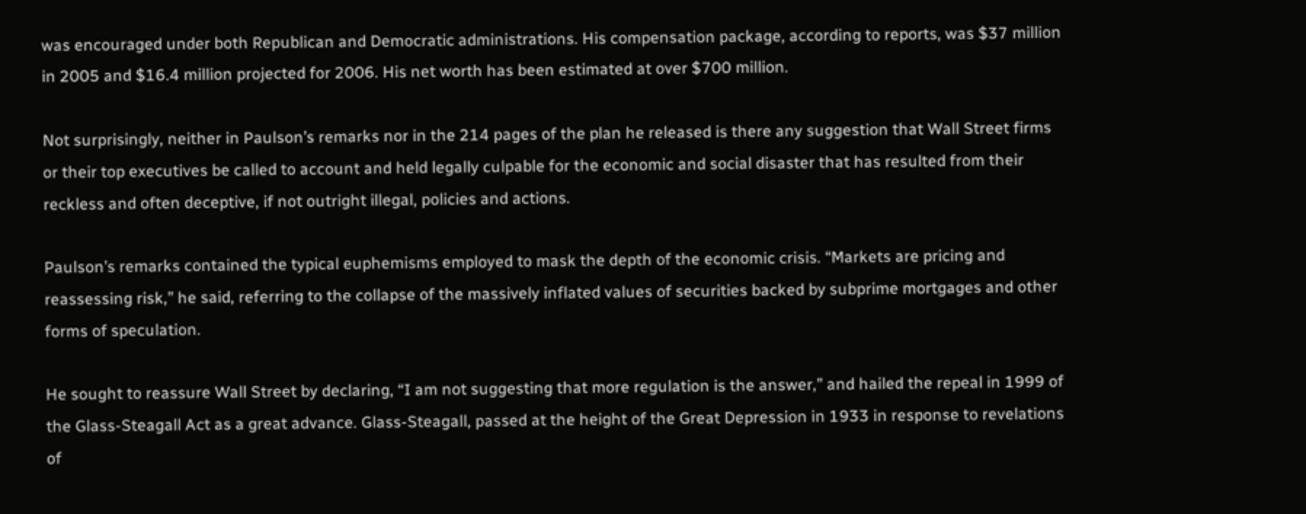was encouraged under both Republican and Democratic administrations. His compensation package, according to reports, was $37 million in 2005 and $16.4 million projected for 2006. His net worth has been estimated at over $700 million.

Not surprisingly, neither in Paulson’s remarks nor in the 214 pages of the plan he released is there any suggestion that Wall Street firms or their top executives be called to account and held legally culpable for the economic and social disaster that has resulted from their reckless and often deceptive, if not outright illegal, policies and actions.

Paulson’s remarks contained the typical euphemisms employed to mask the depth of the economic crisis. “Markets are pricing and reassessing risk,” he said, referring to the collapse of the massively inflated values of securities backed by subprime mortgages and other forms of speculation.

He sought to reassure Wall Street by declaring, “I am not suggesting that more regulation is the answer,” and hailed the repeal in 1999 of the Glass-Steagall Act as a great advance. Glass-Steagall, passed at the height of the Great Depression in 1933 in response to revelations of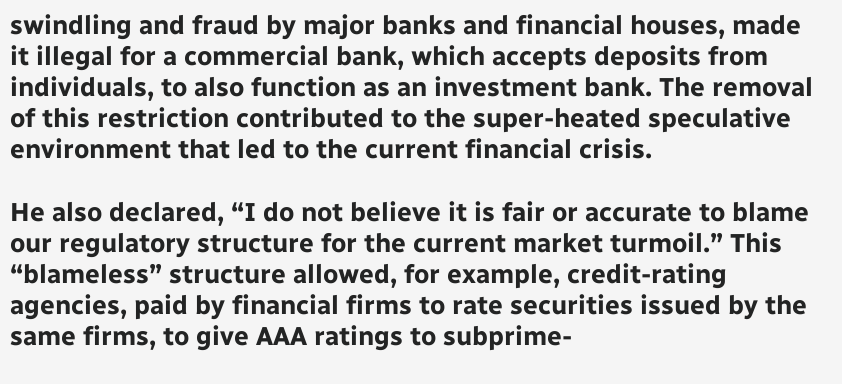swindling and fraud by major banks and financial houses, made it illegal for a commercial bank, which accepts deposits from individuals, to also function as an investment bank. The removal of this restriction contributed to the super-heated speculative environment that led to the current financial crisis.

He also declared, “I do not believe it is fair or accurate to blame our regulatory structure for the current market turmoil.” This “blameless” structure allowed, for example, credit-rating agencies, paid by financial firms to rate securities issued by the same firms, to give AAA ratings to subprime-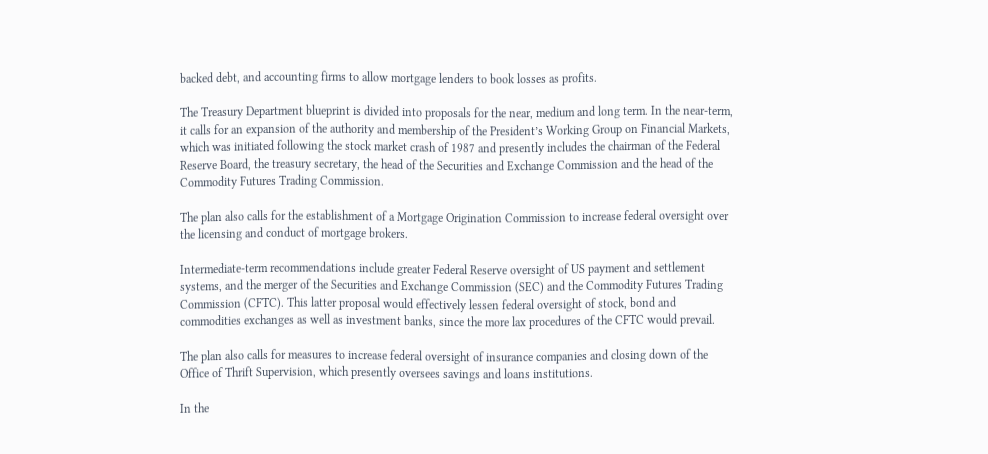backed debt, and accounting firms to allow mortgage lenders to book losses as profits.

The Treasury Department blueprint is divided into proposals for the near, medium and long term. In the near-term, it calls for an expansion of the authority and membership of the President’s Working Group on Financial Markets, which was initiated following the stock market crash of 1987 and presently includes the chairman of the Federal Reserve Board, the treasury secretary, the head of the Securities and Exchange Commission and the head of the Commodity Futures Trading Commission.

The plan also calls for the establishment of a Mortgage Origination Commission to increase federal oversight over the licensing and conduct of mortgage brokers.

Intermediate-term recommendations include greater Federal Reserve oversight of US payment and settlement systems, and the merger of the Securities and Exchange Commission (SEC) and the Commodity Futures Trading Commission (CFTC). This latter proposal would effectively lessen federal oversight of stock, bond and commodities exchanges as well as investment banks, since the more lax procedures of the CFTC would prevail.

The plan also calls for measures to increase federal oversight of insurance companies and closing down of the Office of Thrift Supervision, which presently oversees savings and loans institutions.

In the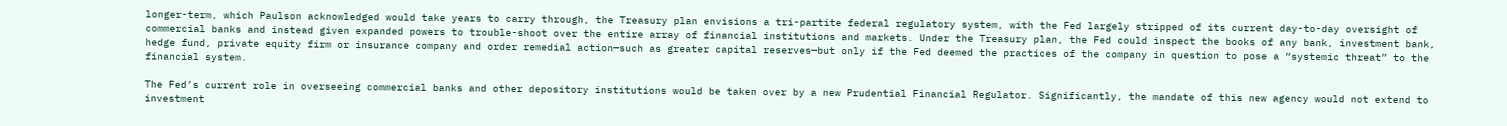longer-term, which Paulson acknowledged would take years to carry through, the Treasury plan envisions a tri-partite federal regulatory system, with the Fed largely stripped of its current day-to-day oversight of commercial banks and instead given expanded powers to trouble-shoot over the entire array of financial institutions and markets. Under the Treasury plan, the Fed could inspect the books of any bank, investment bank, hedge fund, private equity firm or insurance company and order remedial action—such as greater capital reserves—but only if the Fed deemed the practices of the company in question to pose a “systemic threat” to the financial system.

The Fed’s current role in overseeing commercial banks and other depository institutions would be taken over by a new Prudential Financial Regulator. Significantly, the mandate of this new agency would not extend to investment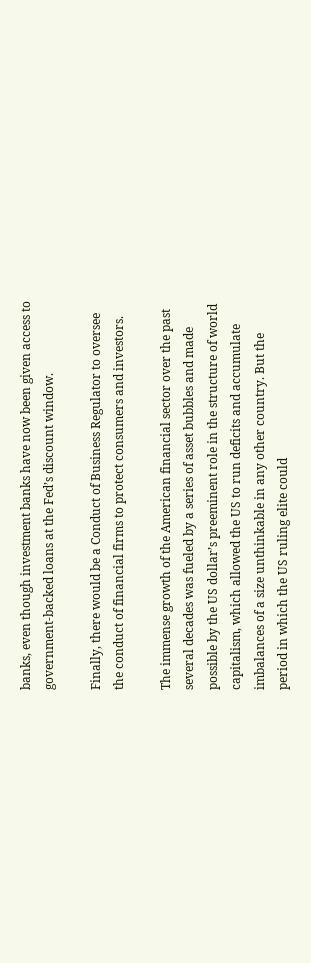banks, even though investment banks have now been given access to government-backed loans at the Fed’s discount window.

Finally, there would be a Conduct of Business Regulator to oversee the conduct of financial firms to protect consumers and investors.

The immense growth of the American financial sector over the past several decades was fueled by a series of asset bubbles and made possible by the US dollar’s preeminent role in the structure of world capitalism, which allowed the US to run deficits and accumulate imbalances of a size unthinkable in any other country. But the period in which the US ruling elite could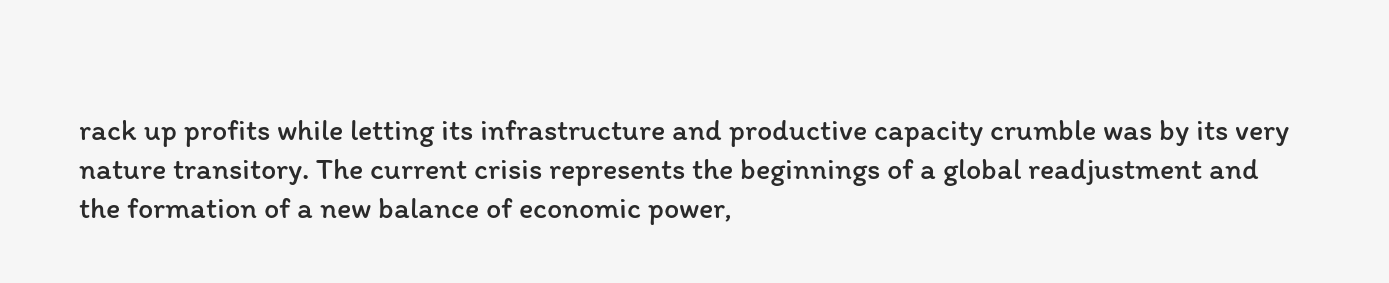rack up profits while letting its infrastructure and productive capacity crumble was by its very nature transitory. The current crisis represents the beginnings of a global readjustment and the formation of a new balance of economic power,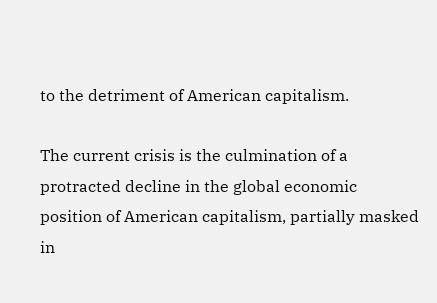to the detriment of American capitalism.

The current crisis is the culmination of a protracted decline in the global economic position of American capitalism, partially masked in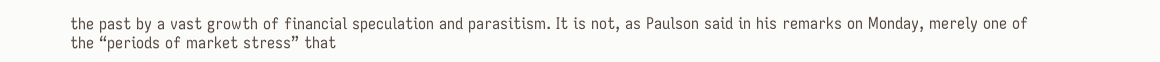the past by a vast growth of financial speculation and parasitism. It is not, as Paulson said in his remarks on Monday, merely one of the “periods of market stress” that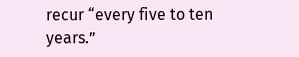recur “every five to ten years.”